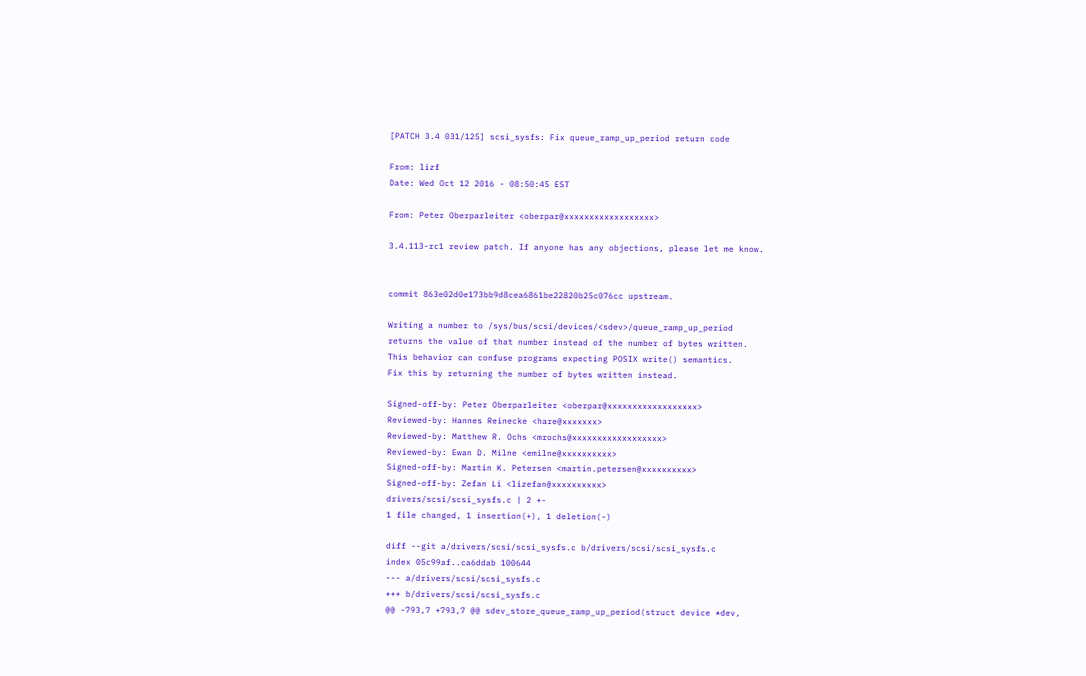[PATCH 3.4 031/125] scsi_sysfs: Fix queue_ramp_up_period return code

From: lizf
Date: Wed Oct 12 2016 - 08:50:45 EST

From: Peter Oberparleiter <oberpar@xxxxxxxxxxxxxxxxxx>

3.4.113-rc1 review patch. If anyone has any objections, please let me know.


commit 863e02d0e173bb9d8cea6861be22820b25c076cc upstream.

Writing a number to /sys/bus/scsi/devices/<sdev>/queue_ramp_up_period
returns the value of that number instead of the number of bytes written.
This behavior can confuse programs expecting POSIX write() semantics.
Fix this by returning the number of bytes written instead.

Signed-off-by: Peter Oberparleiter <oberpar@xxxxxxxxxxxxxxxxxx>
Reviewed-by: Hannes Reinecke <hare@xxxxxxx>
Reviewed-by: Matthew R. Ochs <mrochs@xxxxxxxxxxxxxxxxxx>
Reviewed-by: Ewan D. Milne <emilne@xxxxxxxxxx>
Signed-off-by: Martin K. Petersen <martin.petersen@xxxxxxxxxx>
Signed-off-by: Zefan Li <lizefan@xxxxxxxxxx>
drivers/scsi/scsi_sysfs.c | 2 +-
1 file changed, 1 insertion(+), 1 deletion(-)

diff --git a/drivers/scsi/scsi_sysfs.c b/drivers/scsi/scsi_sysfs.c
index 05c99af..ca6ddab 100644
--- a/drivers/scsi/scsi_sysfs.c
+++ b/drivers/scsi/scsi_sysfs.c
@@ -793,7 +793,7 @@ sdev_store_queue_ramp_up_period(struct device *dev,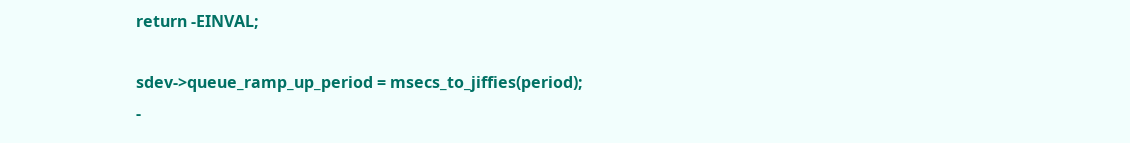return -EINVAL;

sdev->queue_ramp_up_period = msecs_to_jiffies(period);
-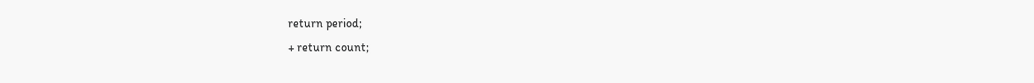return period;
+ return count;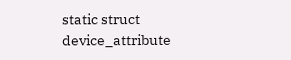static struct device_attribute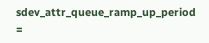sdev_attr_queue_ramp_up_period =